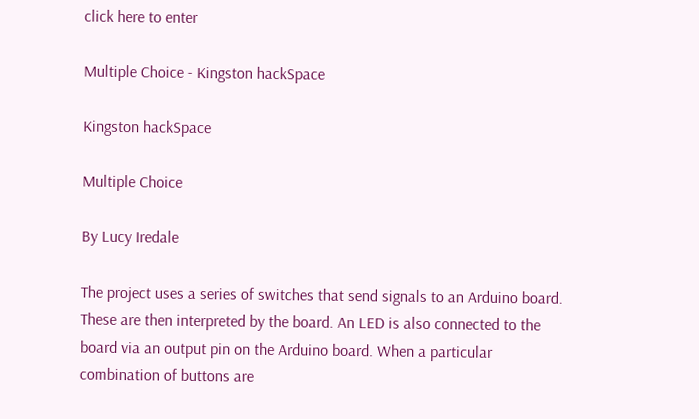click here to enter

Multiple Choice - Kingston hackSpace

Kingston hackSpace

Multiple Choice

By Lucy Iredale

The project uses a series of switches that send signals to an Arduino board. These are then interpreted by the board. An LED is also connected to the board via an output pin on the Arduino board. When a particular combination of buttons are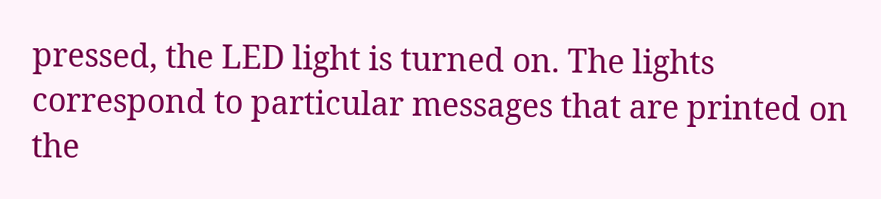pressed, the LED light is turned on. The lights correspond to particular messages that are printed on the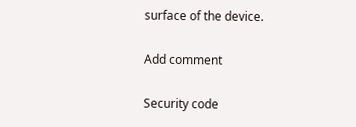surface of the device.

Add comment

Security code